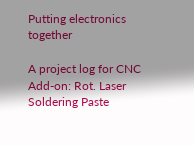Putting electronics together

A project log for CNC Add-on: Rot. Laser Soldering Paste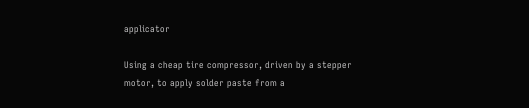applicator

Using a cheap tire compressor, driven by a stepper motor, to apply solder paste from a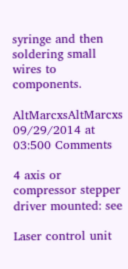syringe and then soldering small wires to components.

AltMarcxsAltMarcxs 09/29/2014 at 03:500 Comments

4 axis or compressor stepper driver mounted: see

Laser control unit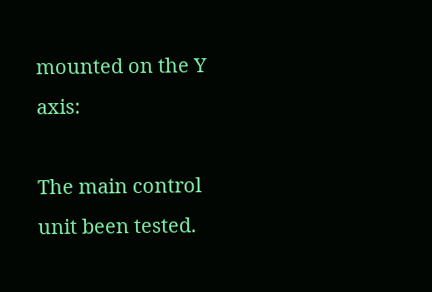mounted on the Y axis:

The main control unit been tested.